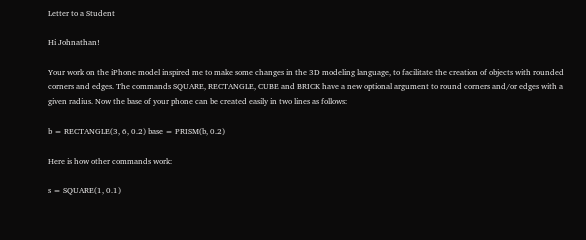Letter to a Student

Hi Johnathan!

Your work on the iPhone model inspired me to make some changes in the 3D modeling language, to facilitate the creation of objects with rounded corners and edges. The commands SQUARE, RECTANGLE, CUBE and BRICK have a new optional argument to round corners and/or edges with a given radius. Now the base of your phone can be created easily in two lines as follows:

b = RECTANGLE(3, 6, 0.2) base = PRISM(b, 0.2)

Here is how other commands work:

s = SQUARE(1, 0.1)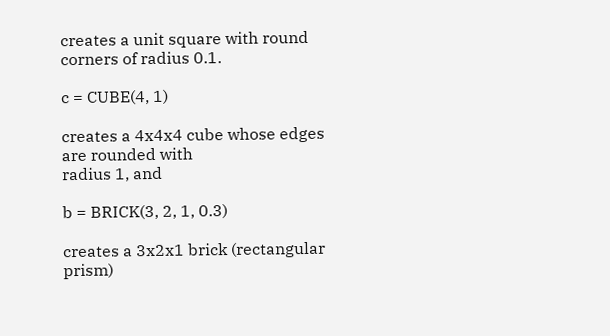creates a unit square with round corners of radius 0.1.

c = CUBE(4, 1)

creates a 4x4x4 cube whose edges are rounded with
radius 1, and

b = BRICK(3, 2, 1, 0.3)

creates a 3x2x1 brick (rectangular prism)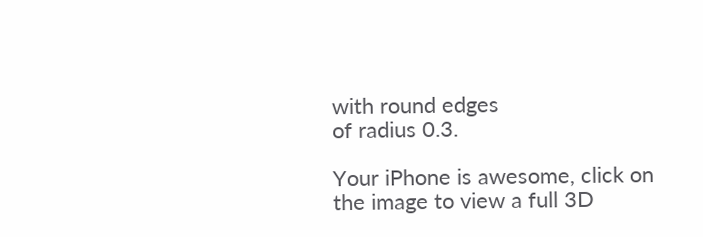with round edges
of radius 0.3.

Your iPhone is awesome, click on the image to view a full 3D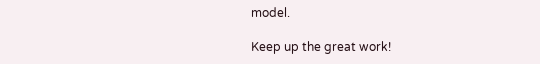model.

Keep up the great work!